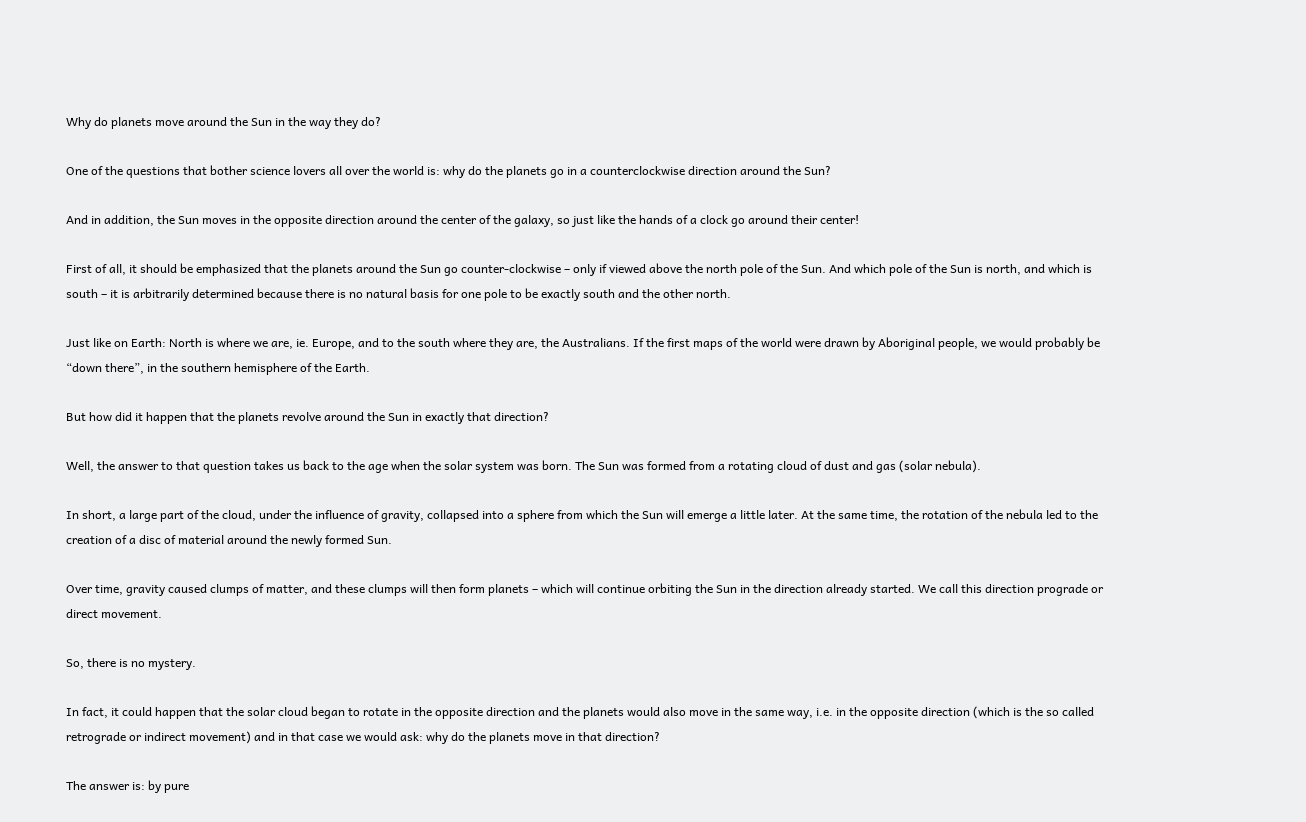Why do planets move around the Sun in the way they do?

One of the questions that bother science lovers all over the world is: why do the planets go in a counterclockwise direction around the Sun?

And in addition, the Sun moves in the opposite direction around the center of the galaxy, so just like the hands of a clock go around their center!

First of all, it should be emphasized that the planets around the Sun go counter-clockwise – only if viewed above the north pole of the Sun. And which pole of the Sun is north, and which is south – it is arbitrarily determined because there is no natural basis for one pole to be exactly south and the other north.

Just like on Earth: North is where we are, ie. Europe, and to the south where they are, the Australians. If the first maps of the world were drawn by Aboriginal people, we would probably be “down there”, in the southern hemisphere of the Earth.

But how did it happen that the planets revolve around the Sun in exactly that direction?

Well, the answer to that question takes us back to the age when the solar system was born. The Sun was formed from a rotating cloud of dust and gas (solar nebula).

In short, a large part of the cloud, under the influence of gravity, collapsed into a sphere from which the Sun will emerge a little later. At the same time, the rotation of the nebula led to the creation of a disc of material around the newly formed Sun.

Over time, gravity caused clumps of matter, and these clumps will then form planets – which will continue orbiting the Sun in the direction already started. We call this direction prograde or direct movement.

So, there is no mystery.

In fact, it could happen that the solar cloud began to rotate in the opposite direction and the planets would also move in the same way, i.e. in the opposite direction (which is the so called retrograde or indirect movement) and in that case we would ask: why do the planets move in that direction?

The answer is: by pure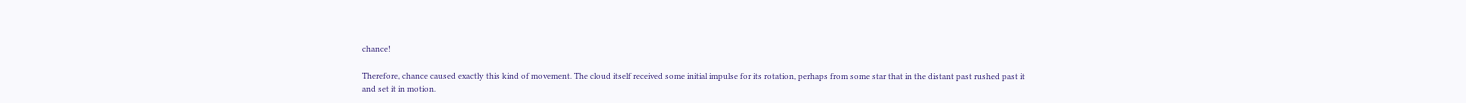chance!

Therefore, chance caused exactly this kind of movement. The cloud itself received some initial impulse for its rotation, perhaps from some star that in the distant past rushed past it and set it in motion.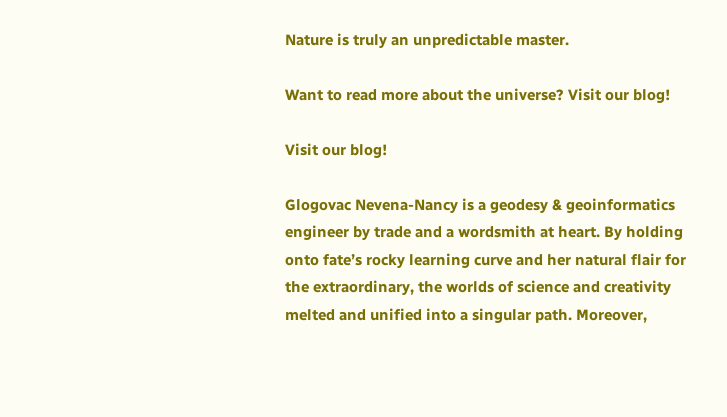Nature is truly an unpredictable master.

Want to read more about the universe? Visit our blog!

Visit our blog!

Glogovac Nevena-Nancy is a geodesy & geoinformatics engineer by trade and a wordsmith at heart. By holding onto fate’s rocky learning curve and her natural flair for the extraordinary, the worlds of science and creativity melted and unified into a singular path. Moreover,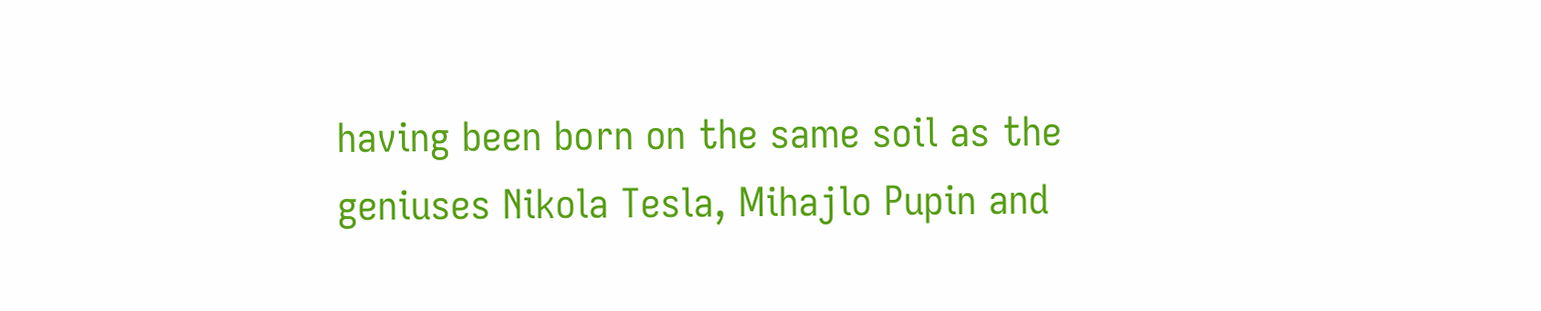having been born on the same soil as the geniuses Nikola Tesla, Mihajlo Pupin and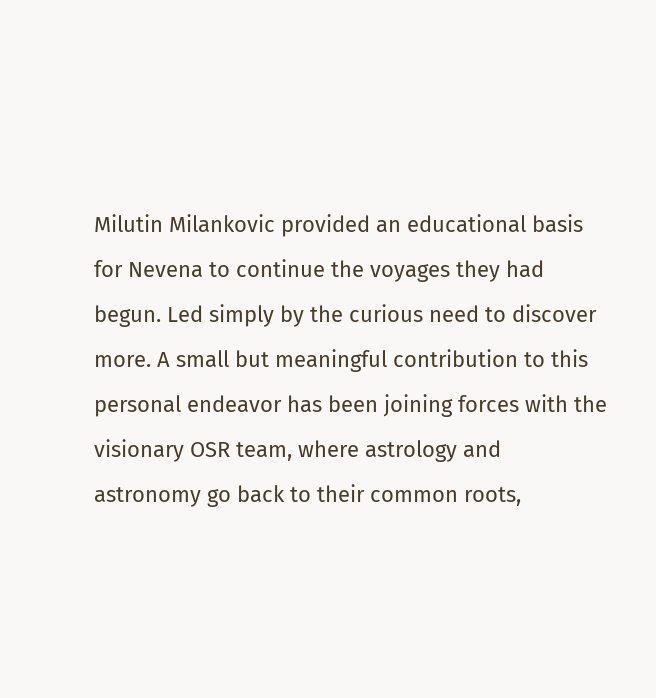Milutin Milankovic provided an educational basis for Nevena to continue the voyages they had begun. Led simply by the curious need to discover more. A small but meaningful contribution to this personal endeavor has been joining forces with the visionary OSR team, where astrology and astronomy go back to their common roots,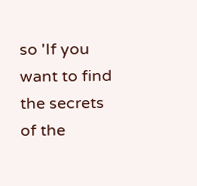so 'If you want to find the secrets of the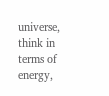universe, think in terms of energy,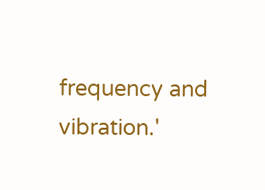frequency and vibration.'